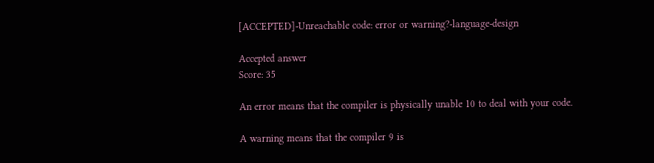[ACCEPTED]-Unreachable code: error or warning?-language-design

Accepted answer
Score: 35

An error means that the compiler is physically unable 10 to deal with your code.

A warning means that the compiler 9 is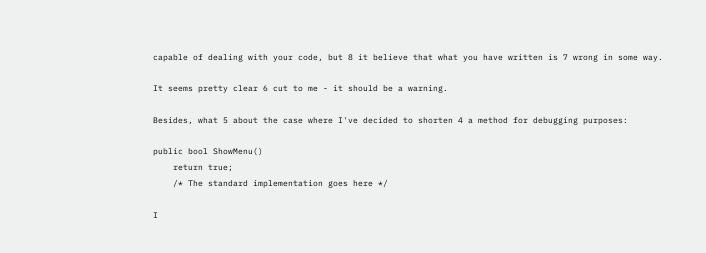capable of dealing with your code, but 8 it believe that what you have written is 7 wrong in some way.

It seems pretty clear 6 cut to me - it should be a warning.

Besides, what 5 about the case where I've decided to shorten 4 a method for debugging purposes:

public bool ShowMenu()
    return true;
    /* The standard implementation goes here */

I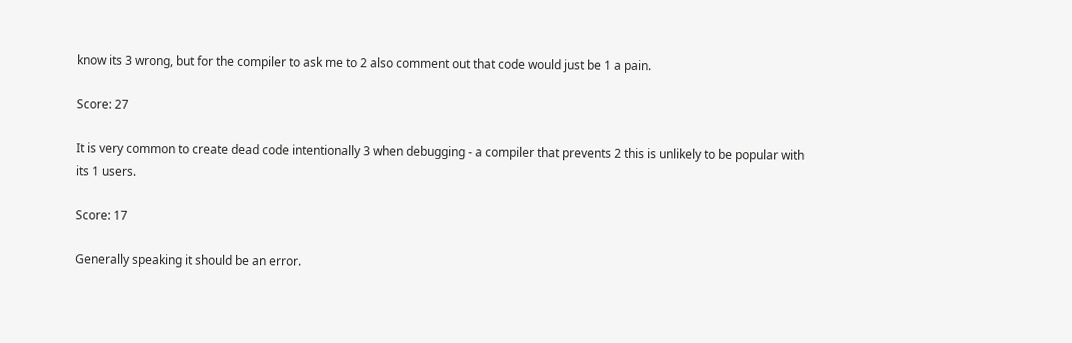know its 3 wrong, but for the compiler to ask me to 2 also comment out that code would just be 1 a pain.

Score: 27

It is very common to create dead code intentionally 3 when debugging - a compiler that prevents 2 this is unlikely to be popular with its 1 users.

Score: 17

Generally speaking it should be an error.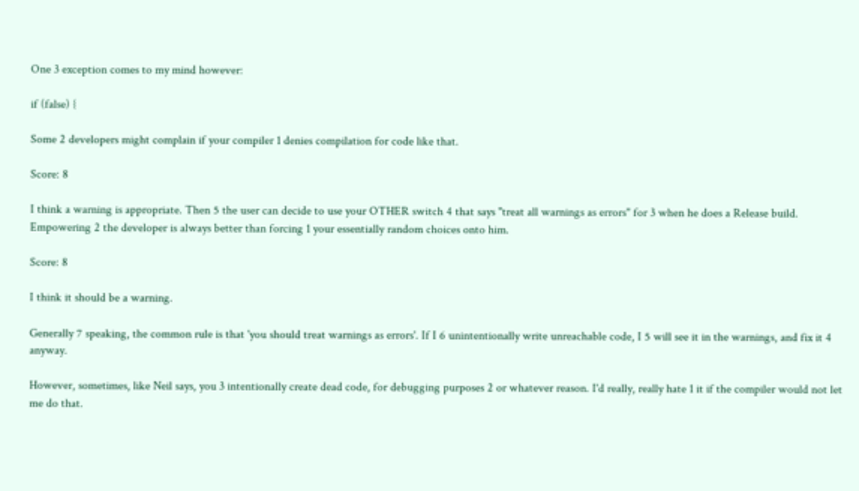One 3 exception comes to my mind however:

if (false) {

Some 2 developers might complain if your compiler 1 denies compilation for code like that.

Score: 8

I think a warning is appropriate. Then 5 the user can decide to use your OTHER switch 4 that says "treat all warnings as errors" for 3 when he does a Release build. Empowering 2 the developer is always better than forcing 1 your essentially random choices onto him.

Score: 8

I think it should be a warning.

Generally 7 speaking, the common rule is that 'you should treat warnings as errors'. If I 6 unintentionally write unreachable code, I 5 will see it in the warnings, and fix it 4 anyway.

However, sometimes, like Neil says, you 3 intentionally create dead code, for debugging purposes 2 or whatever reason. I'd really, really hate 1 it if the compiler would not let me do that.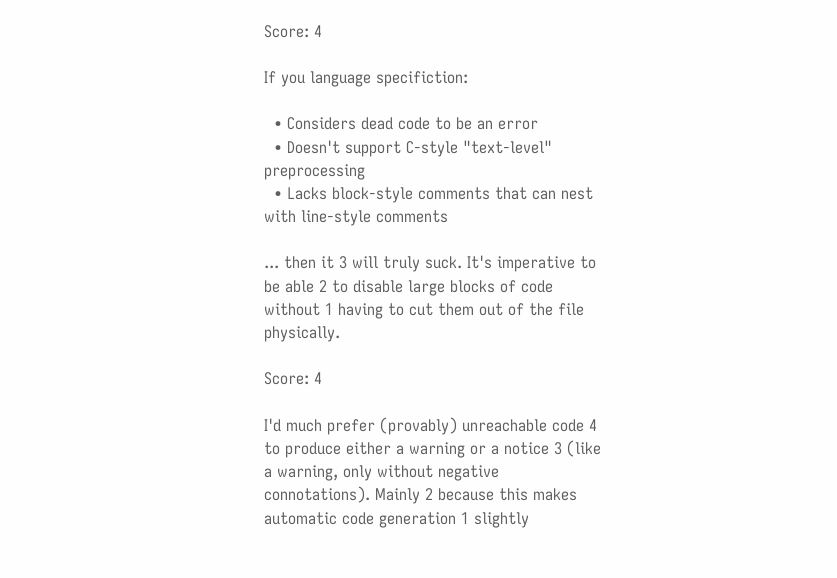Score: 4

If you language specifiction:

  • Considers dead code to be an error
  • Doesn't support C-style "text-level" preprocessing
  • Lacks block-style comments that can nest with line-style comments

... then it 3 will truly suck. It's imperative to be able 2 to disable large blocks of code without 1 having to cut them out of the file physically.

Score: 4

I'd much prefer (provably) unreachable code 4 to produce either a warning or a notice 3 (like a warning, only without negative connotations). Mainly 2 because this makes automatic code generation 1 slightly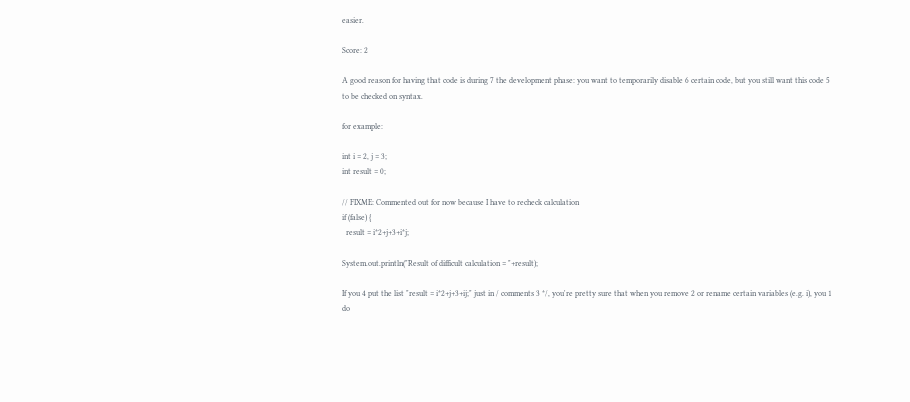easier.

Score: 2

A good reason for having that code is during 7 the development phase: you want to temporarily disable 6 certain code, but you still want this code 5 to be checked on syntax.

for example:

int i = 2, j = 3;
int result = 0;

// FIXME: Commented out for now because I have to recheck calculation
if (false) {
  result = i*2+j+3+i*j;

System.out.println("Result of difficult calculation = "+result);

If you 4 put the list "result = i*2+j+3+ij;" just in / comments 3 */, you're pretty sure that when you remove 2 or rename certain variables (e.g. i), you 1 do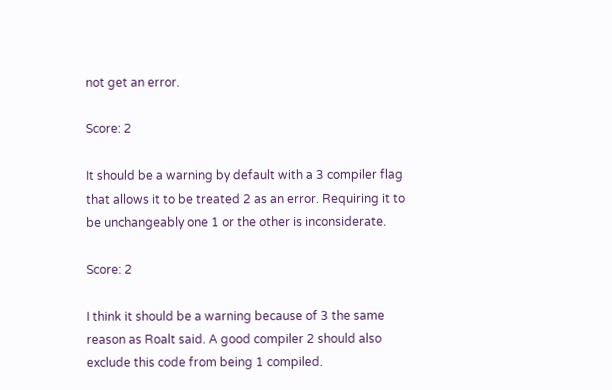not get an error.

Score: 2

It should be a warning by default with a 3 compiler flag that allows it to be treated 2 as an error. Requiring it to be unchangeably one 1 or the other is inconsiderate.

Score: 2

I think it should be a warning because of 3 the same reason as Roalt said. A good compiler 2 should also exclude this code from being 1 compiled.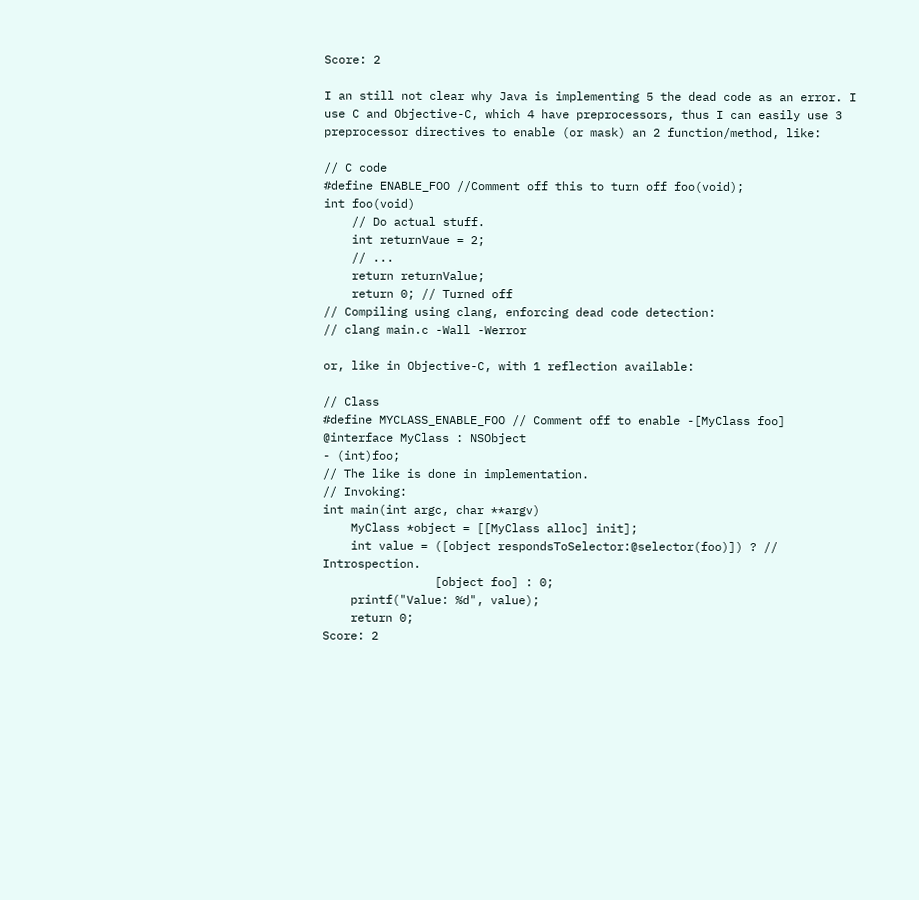Score: 2

I an still not clear why Java is implementing 5 the dead code as an error. I use C and Objective-C, which 4 have preprocessors, thus I can easily use 3 preprocessor directives to enable (or mask) an 2 function/method, like:

// C code
#define ENABLE_FOO //Comment off this to turn off foo(void);
int foo(void)
    // Do actual stuff.
    int returnVaue = 2;
    // ...
    return returnValue;
    return 0; // Turned off
// Compiling using clang, enforcing dead code detection:
// clang main.c -Wall -Werror

or, like in Objective-C, with 1 reflection available:

// Class
#define MYCLASS_ENABLE_FOO // Comment off to enable -[MyClass foo]
@interface MyClass : NSObject
- (int)foo;
// The like is done in implementation.
// Invoking:
int main(int argc, char **argv)
    MyClass *object = [[MyClass alloc] init];
    int value = ([object respondsToSelector:@selector(foo)]) ? // Introspection.
                [object foo] : 0;
    printf("Value: %d", value);
    return 0;
Score: 2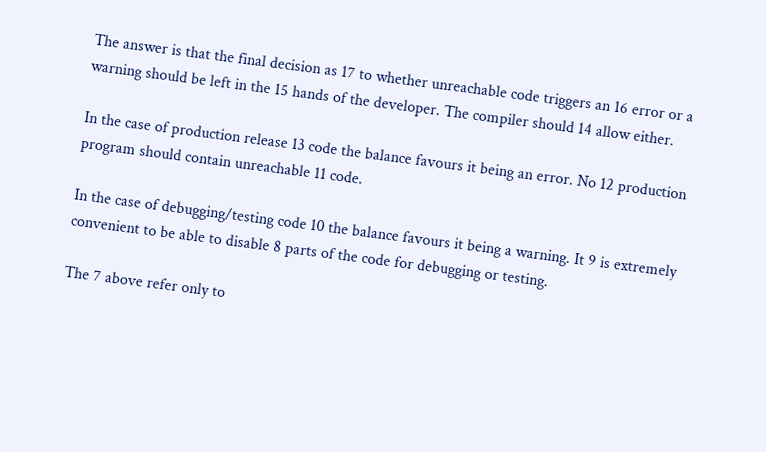The answer is that the final decision as 17 to whether unreachable code triggers an 16 error or a warning should be left in the 15 hands of the developer. The compiler should 14 allow either.

In the case of production release 13 code the balance favours it being an error. No 12 production program should contain unreachable 11 code.

In the case of debugging/testing code 10 the balance favours it being a warning. It 9 is extremely convenient to be able to disable 8 parts of the code for debugging or testing.

The 7 above refer only to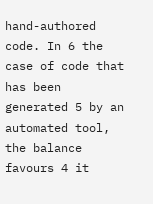hand-authored code. In 6 the case of code that has been generated 5 by an automated tool, the balance favours 4 it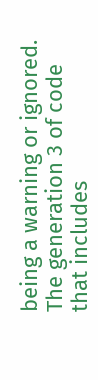being a warning or ignored. The generation 3 of code that includes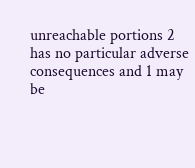unreachable portions 2 has no particular adverse consequences and 1 may be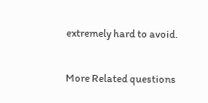extremely hard to avoid.

More Related questions